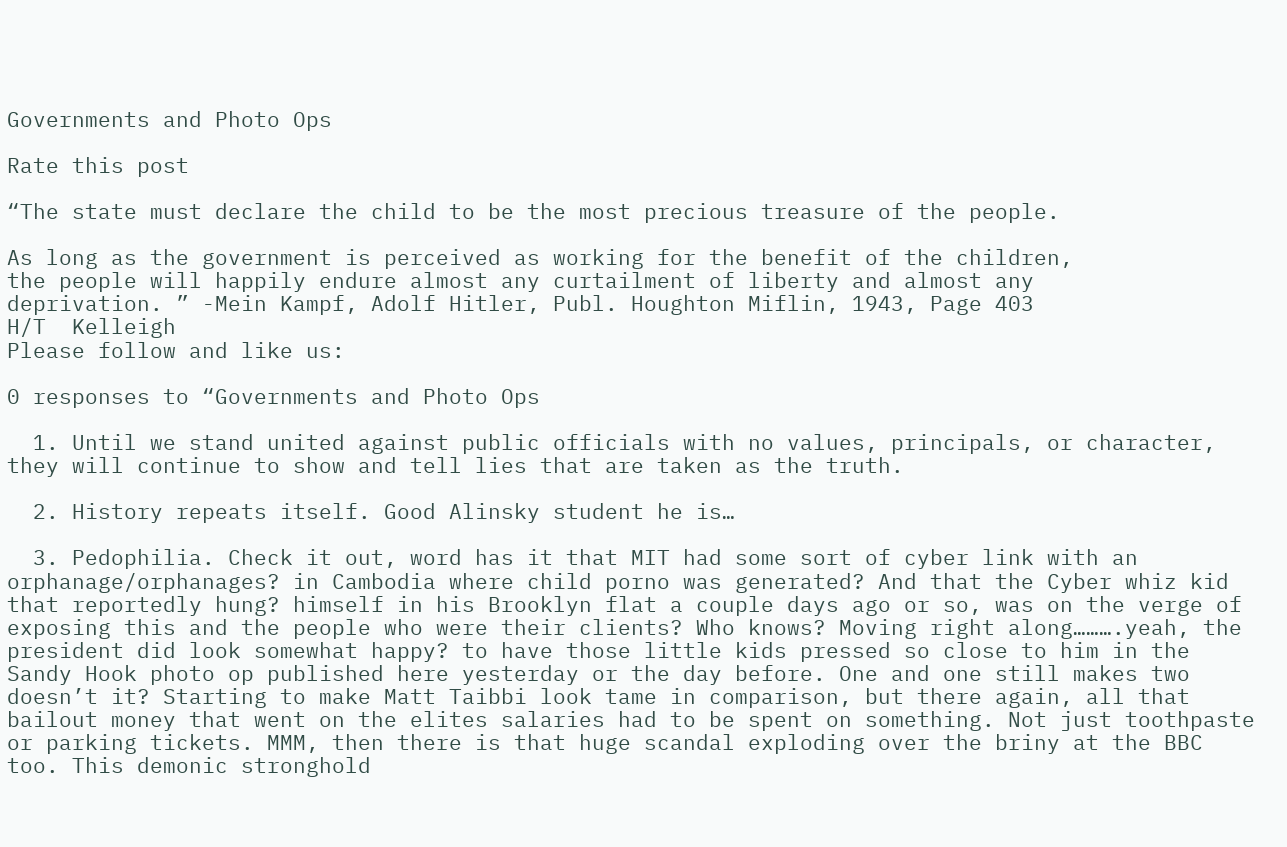Governments and Photo Ops

Rate this post

“The state must declare the child to be the most precious treasure of the people.

As long as the government is perceived as working for the benefit of the children,
the people will happily endure almost any curtailment of liberty and almost any
deprivation. ” -Mein Kampf, Adolf Hitler, Publ. Houghton Miflin, 1943, Page 403
H/T  Kelleigh
Please follow and like us:

0 responses to “Governments and Photo Ops

  1. Until we stand united against public officials with no values, principals, or character, they will continue to show and tell lies that are taken as the truth.

  2. History repeats itself. Good Alinsky student he is…

  3. Pedophilia. Check it out, word has it that MIT had some sort of cyber link with an orphanage/orphanages? in Cambodia where child porno was generated? And that the Cyber whiz kid that reportedly hung? himself in his Brooklyn flat a couple days ago or so, was on the verge of exposing this and the people who were their clients? Who knows? Moving right along……….yeah, the president did look somewhat happy? to have those little kids pressed so close to him in the Sandy Hook photo op published here yesterday or the day before. One and one still makes two doesn’t it? Starting to make Matt Taibbi look tame in comparison, but there again, all that bailout money that went on the elites salaries had to be spent on something. Not just toothpaste or parking tickets. MMM, then there is that huge scandal exploding over the briny at the BBC too. This demonic stronghold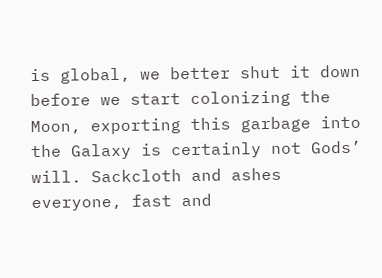is global, we better shut it down before we start colonizing the Moon, exporting this garbage into the Galaxy is certainly not Gods’ will. Sackcloth and ashes everyone, fast and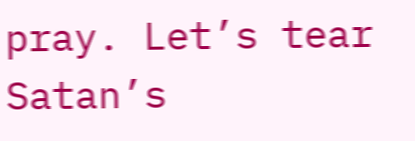pray. Let’s tear Satan’s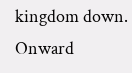kingdom down. Onward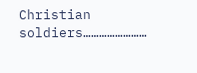Christian soldiers……………………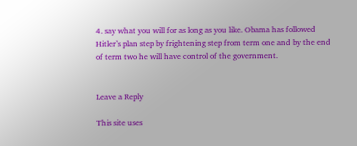4. say what you will for as long as you like. Obama has followed Hitler’s plan step by frightening step from term one and by the end of term two he will have control of the government.


Leave a Reply

This site uses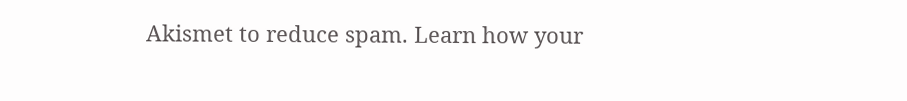Akismet to reduce spam. Learn how your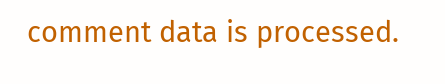comment data is processed.